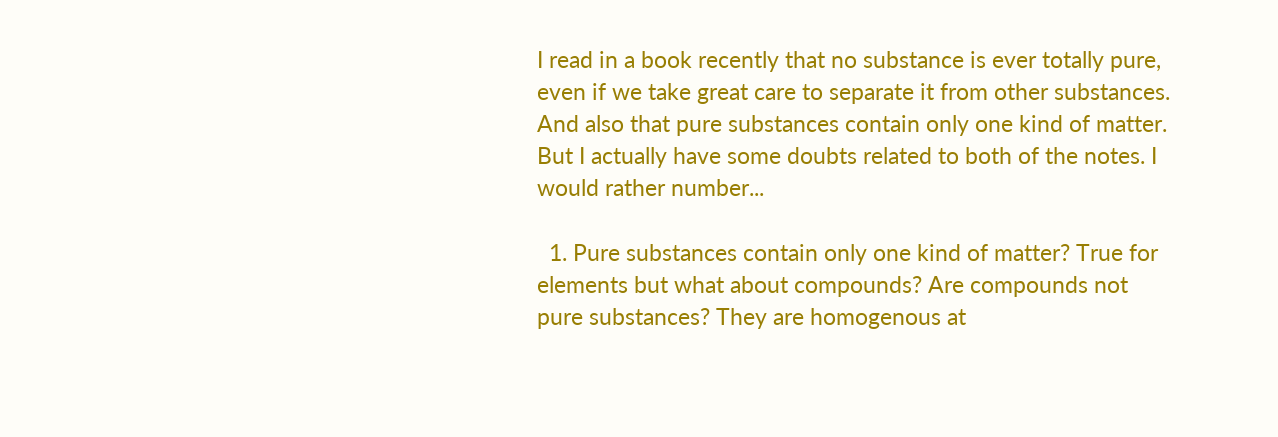I read in a book recently that no substance is ever totally pure, even if we take great care to separate it from other substances. And also that pure substances contain only one kind of matter. But I actually have some doubts related to both of the notes. I would rather number...

  1. Pure substances contain only one kind of matter? True for elements but what about compounds? Are compounds not pure substances? They are homogenous at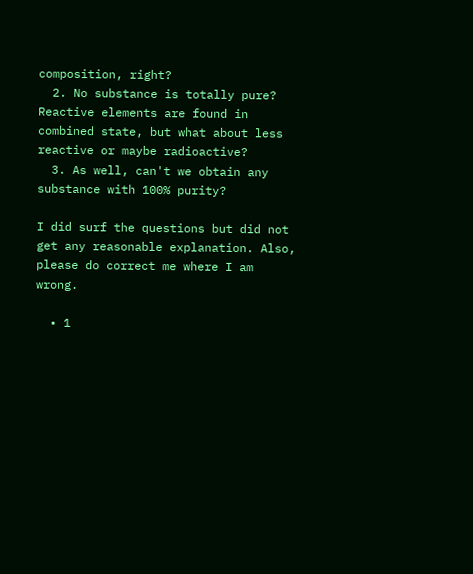composition, right?
  2. No substance is totally pure? Reactive elements are found in combined state, but what about less reactive or maybe radioactive?
  3. As well, can't we obtain any substance with 100% purity?

I did surf the questions but did not get any reasonable explanation. Also, please do correct me where I am wrong.

  • 1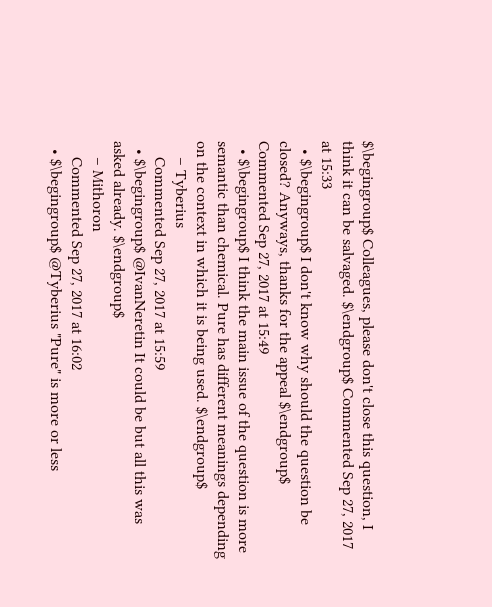$\begingroup$ Colleagues, please don't close this question, I think it can be salvaged. $\endgroup$ Commented Sep 27, 2017 at 15:33
  • $\begingroup$ I don't know why should the question be closed? Anyways, thanks for the appeal $\endgroup$ Commented Sep 27, 2017 at 15:49
  • $\begingroup$ I think the main issue of the question is more semantic than chemical. Pure has different meanings depending on the context in which it is being used. $\endgroup$
    – Tyberius
    Commented Sep 27, 2017 at 15:59
  • $\begingroup$ @IvanNeretin It could be but all this was asked already. $\endgroup$
    – Mithoron
    Commented Sep 27, 2017 at 16:02
  • $\begingroup$ @Tyberius "Pure" is more or less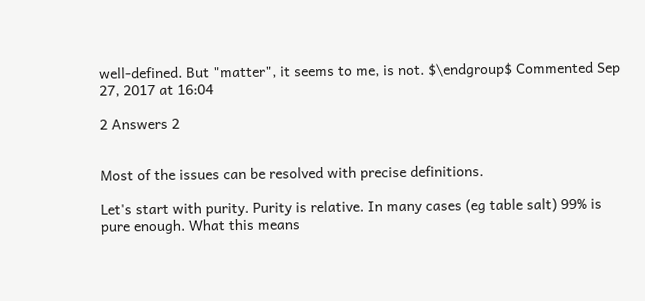well-defined. But "matter", it seems to me, is not. $\endgroup$ Commented Sep 27, 2017 at 16:04

2 Answers 2


Most of the issues can be resolved with precise definitions.

Let's start with purity. Purity is relative. In many cases (eg table salt) 99% is pure enough. What this means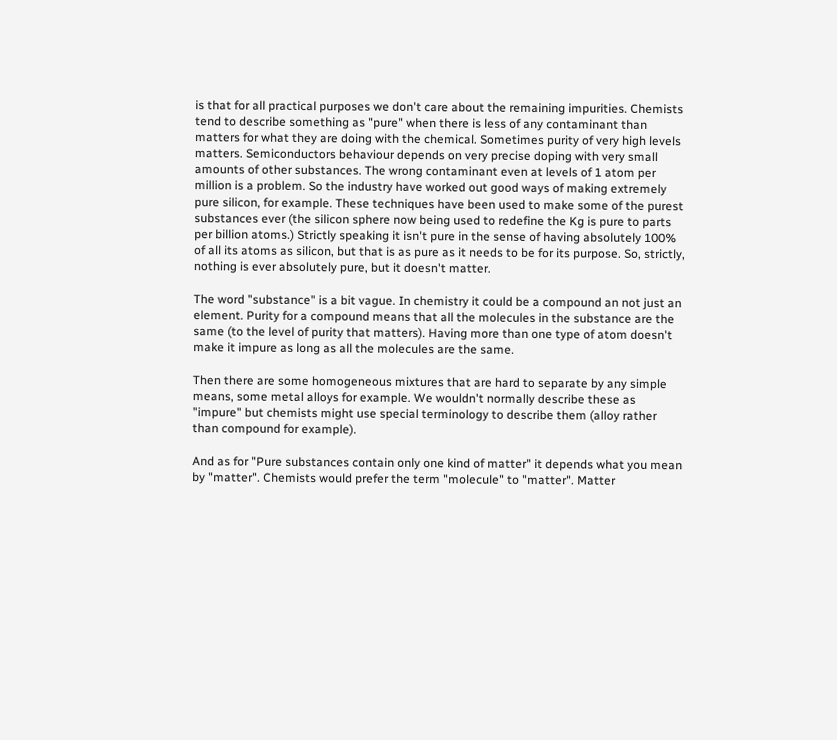is that for all practical purposes we don't care about the remaining impurities. Chemists tend to describe something as "pure" when there is less of any contaminant than matters for what they are doing with the chemical. Sometimes purity of very high levels matters. Semiconductors behaviour depends on very precise doping with very small amounts of other substances. The wrong contaminant even at levels of 1 atom per million is a problem. So the industry have worked out good ways of making extremely pure silicon, for example. These techniques have been used to make some of the purest substances ever (the silicon sphere now being used to redefine the Kg is pure to parts per billion atoms.) Strictly speaking it isn't pure in the sense of having absolutely 100% of all its atoms as silicon, but that is as pure as it needs to be for its purpose. So, strictly, nothing is ever absolutely pure, but it doesn't matter.

The word "substance" is a bit vague. In chemistry it could be a compound an not just an element. Purity for a compound means that all the molecules in the substance are the same (to the level of purity that matters). Having more than one type of atom doesn't make it impure as long as all the molecules are the same.

Then there are some homogeneous mixtures that are hard to separate by any simple means, some metal alloys for example. We wouldn't normally describe these as "impure" but chemists might use special terminology to describe them (alloy rather than compound for example).

And as for "Pure substances contain only one kind of matter" it depends what you mean by "matter". Chemists would prefer the term "molecule" to "matter". Matter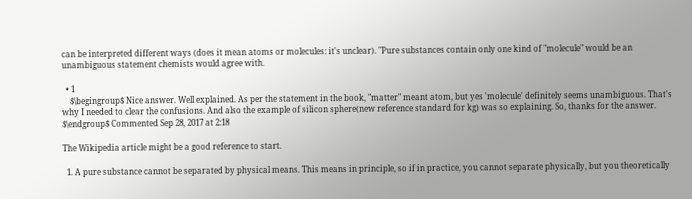can be interpreted different ways (does it mean atoms or molecules: it's unclear). "Pure substances contain only one kind of "molecule" would be an unambiguous statement chemists would agree with.

  • 1
    $\begingroup$ Nice answer. Well explained. As per the statement in the book, "matter" meant atom, but yes 'molecule' definitely seems unambiguous. That's why I needed to clear the confusions. And also the example of silicon sphere(new reference standard for kg) was so explaining. So, thanks for the answer. $\endgroup$ Commented Sep 28, 2017 at 2:18

The Wikipedia article might be a good reference to start.

  1. A pure substance cannot be separated by physical means. This means in principle, so if in practice, you cannot separate physically, but you theoretically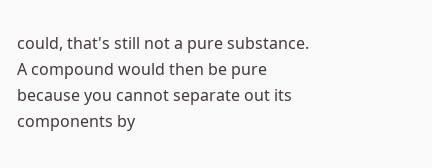could, that's still not a pure substance. A compound would then be pure because you cannot separate out its components by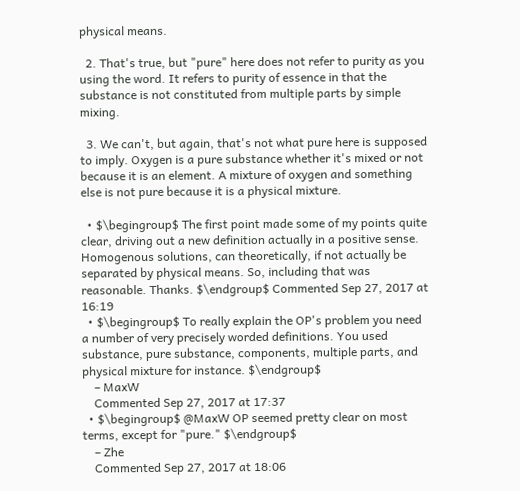physical means.

  2. That's true, but "pure" here does not refer to purity as you using the word. It refers to purity of essence in that the substance is not constituted from multiple parts by simple mixing.

  3. We can't, but again, that's not what pure here is supposed to imply. Oxygen is a pure substance whether it's mixed or not because it is an element. A mixture of oxygen and something else is not pure because it is a physical mixture.

  • $\begingroup$ The first point made some of my points quite clear, driving out a new definition actually in a positive sense. Homogenous solutions, can theoretically, if not actually be separated by physical means. So, including that was reasonable. Thanks. $\endgroup$ Commented Sep 27, 2017 at 16:19
  • $\begingroup$ To really explain the OP's problem you need a number of very precisely worded definitions. You used substance, pure substance, components, multiple parts, and physical mixture for instance. $\endgroup$
    – MaxW
    Commented Sep 27, 2017 at 17:37
  • $\begingroup$ @MaxW OP seemed pretty clear on most terms, except for "pure." $\endgroup$
    – Zhe
    Commented Sep 27, 2017 at 18:06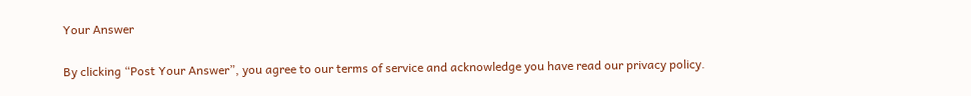Your Answer

By clicking “Post Your Answer”, you agree to our terms of service and acknowledge you have read our privacy policy.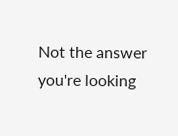Not the answer you're looking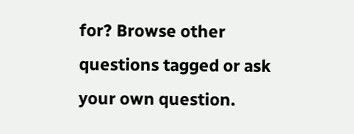for? Browse other questions tagged or ask your own question.